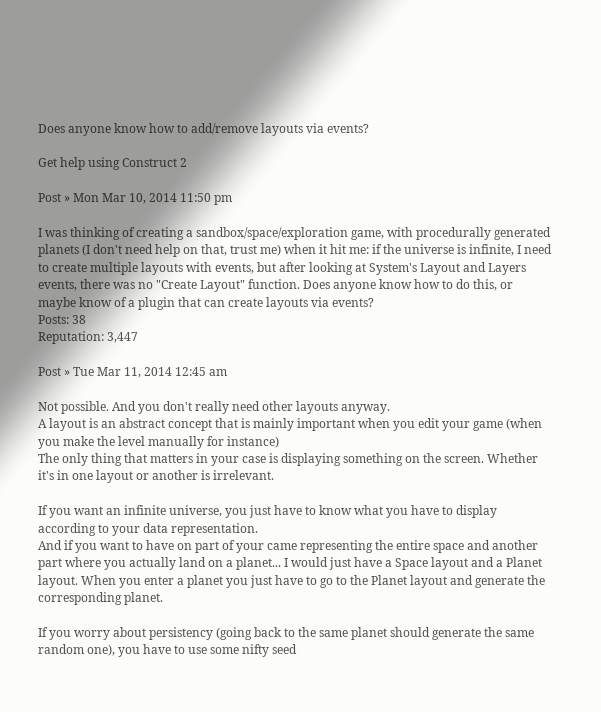Does anyone know how to add/remove layouts via events?

Get help using Construct 2

Post » Mon Mar 10, 2014 11:50 pm

I was thinking of creating a sandbox/space/exploration game, with procedurally generated planets (I don't need help on that, trust me) when it hit me: if the universe is infinite, I need to create multiple layouts with events, but after looking at System's Layout and Layers events, there was no "Create Layout" function. Does anyone know how to do this, or maybe know of a plugin that can create layouts via events?
Posts: 38
Reputation: 3,447

Post » Tue Mar 11, 2014 12:45 am

Not possible. And you don't really need other layouts anyway.
A layout is an abstract concept that is mainly important when you edit your game (when you make the level manually for instance)
The only thing that matters in your case is displaying something on the screen. Whether it's in one layout or another is irrelevant.

If you want an infinite universe, you just have to know what you have to display according to your data representation.
And if you want to have on part of your came representing the entire space and another part where you actually land on a planet... I would just have a Space layout and a Planet layout. When you enter a planet you just have to go to the Planet layout and generate the corresponding planet.

If you worry about persistency (going back to the same planet should generate the same random one), you have to use some nifty seed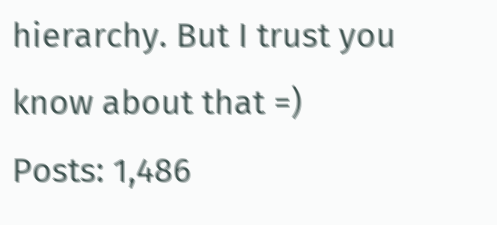hierarchy. But I trust you know about that =)
Posts: 1,486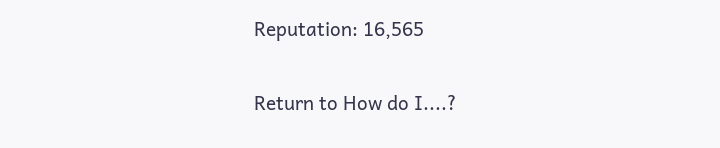Reputation: 16,565

Return to How do I....?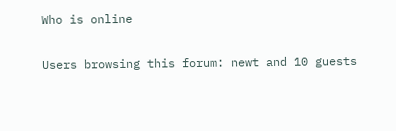Who is online

Users browsing this forum: newt and 10 guests